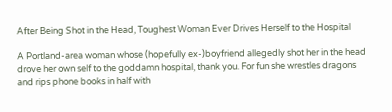After Being Shot in the Head, Toughest Woman Ever Drives Herself to the Hospital

A Portland-area woman whose (hopefully ex-)boyfriend allegedly shot her in the head drove her own self to the goddamn hospital, thank you. For fun she wrestles dragons and rips phone books in half with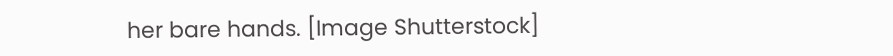her bare hands. [Image Shutterstock]